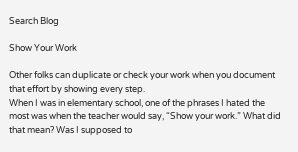Search Blog

Show Your Work

Other folks can duplicate or check your work when you document that effort by showing every step.
When I was in elementary school, one of the phrases I hated the most was when the teacher would say, “Show your work.” What did that mean? Was I supposed to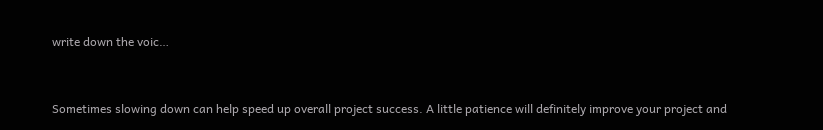write down the voic…


Sometimes slowing down can help speed up overall project success. A little patience will definitely improve your project and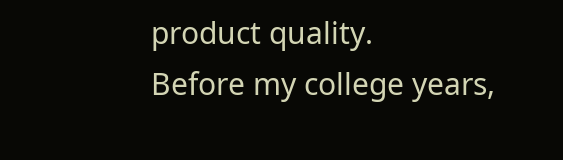product quality.
Before my college years,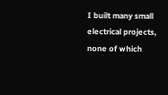I built many small electrical projects, none of which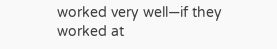worked very well—if they worked at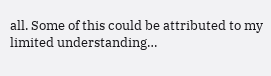all. Some of this could be attributed to my limited understanding…